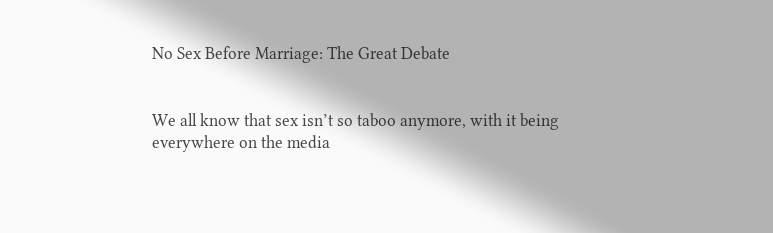No Sex Before Marriage: The Great Debate


We all know that sex isn’t so taboo anymore, with it being everywhere on the media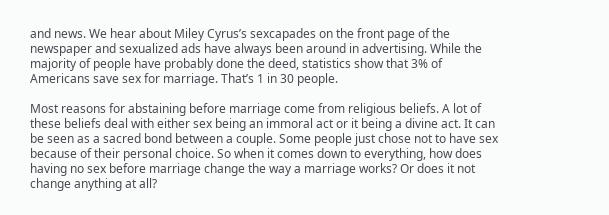and news. We hear about Miley Cyrus’s sexcapades on the front page of the newspaper and sexualized ads have always been around in advertising. While the majority of people have probably done the deed, statistics show that 3% of Americans save sex for marriage. That’s 1 in 30 people.

Most reasons for abstaining before marriage come from religious beliefs. A lot of these beliefs deal with either sex being an immoral act or it being a divine act. It can be seen as a sacred bond between a couple. Some people just chose not to have sex because of their personal choice. So when it comes down to everything, how does having no sex before marriage change the way a marriage works? Or does it not change anything at all?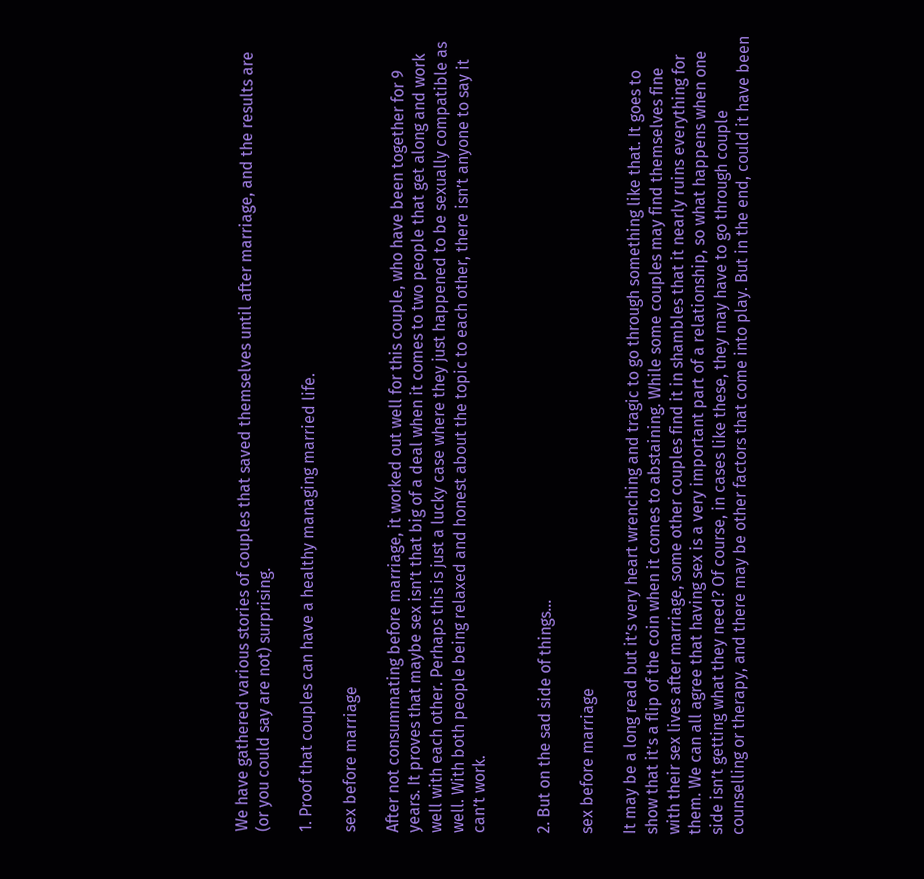We have gathered various stories of couples that saved themselves until after marriage, and the results are (or you could say are not) surprising.

1. Proof that couples can have a healthy managing married life.

sex before marriage

After not consummating before marriage, it worked out well for this couple, who have been together for 9 years. It proves that maybe sex isn’t that big of a deal when it comes to two people that get along and work well with each other. Perhaps this is just a lucky case where they just happened to be sexually compatible as well. With both people being relaxed and honest about the topic to each other, there isn’t anyone to say it can’t work.


2. But on the sad side of things…

sex before marriage

It may be a long read but it’s very heart wrenching and tragic to go through something like that. It goes to show that it’s a flip of the coin when it comes to abstaining. While some couples may find themselves fine with their sex lives after marriage, some other couples find it in shambles that it nearly ruins everything for them. We can all agree that having sex is a very important part of a relationship, so what happens when one side isn’t getting what they need? Of course, in cases like these, they may have to go through couple counselling or therapy, and there may be other factors that come into play. But in the end, could it have been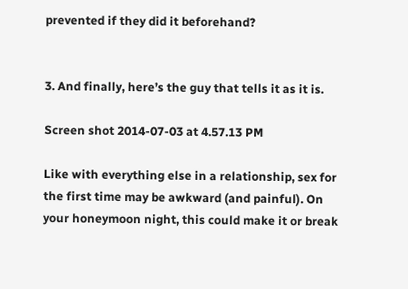prevented if they did it beforehand?


3. And finally, here’s the guy that tells it as it is.

Screen shot 2014-07-03 at 4.57.13 PM

Like with everything else in a relationship, sex for the first time may be awkward (and painful). On your honeymoon night, this could make it or break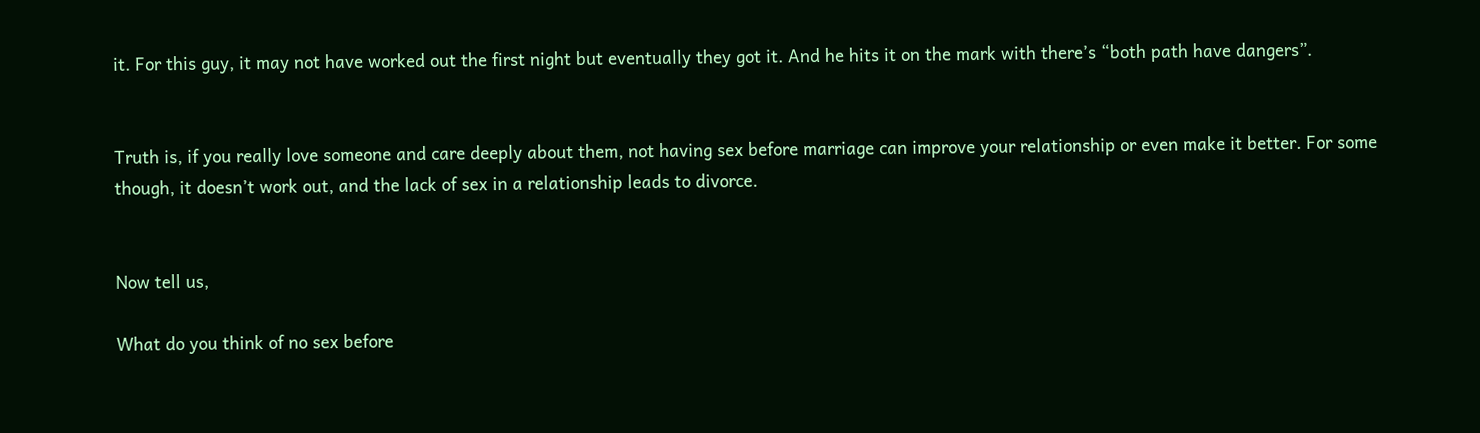it. For this guy, it may not have worked out the first night but eventually they got it. And he hits it on the mark with there’s “both path have dangers”.


Truth is, if you really love someone and care deeply about them, not having sex before marriage can improve your relationship or even make it better. For some though, it doesn’t work out, and the lack of sex in a relationship leads to divorce.


Now tell us,

What do you think of no sex before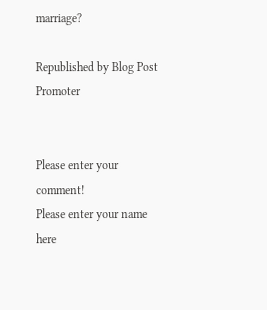marriage?

Republished by Blog Post Promoter


Please enter your comment!
Please enter your name here